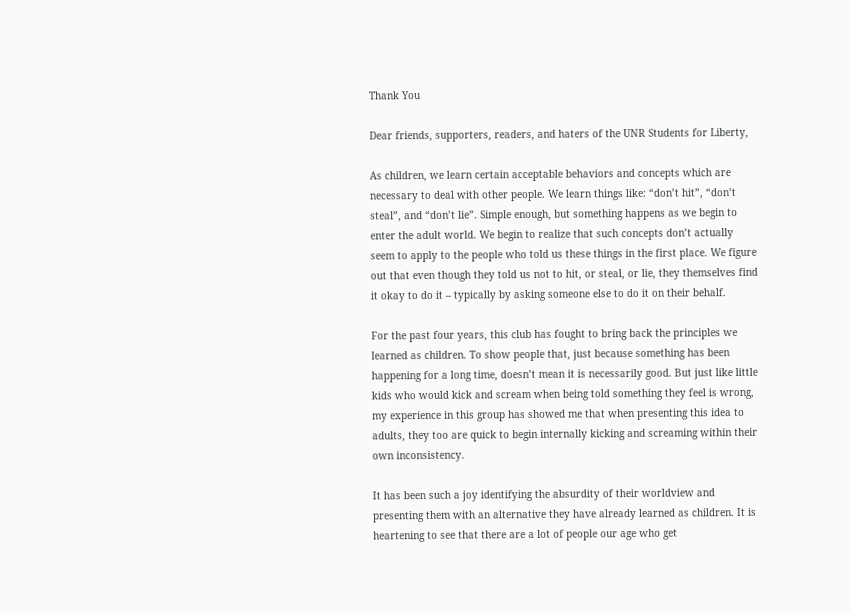Thank You

Dear friends, supporters, readers, and haters of the UNR Students for Liberty,

As children, we learn certain acceptable behaviors and concepts which are necessary to deal with other people. We learn things like: “don’t hit”, “don’t steal”, and “don’t lie”. Simple enough, but something happens as we begin to enter the adult world. We begin to realize that such concepts don’t actually seem to apply to the people who told us these things in the first place. We figure out that even though they told us not to hit, or steal, or lie, they themselves find it okay to do it – typically by asking someone else to do it on their behalf.

For the past four years, this club has fought to bring back the principles we learned as children. To show people that, just because something has been happening for a long time, doesn’t mean it is necessarily good. But just like little kids who would kick and scream when being told something they feel is wrong, my experience in this group has showed me that when presenting this idea to adults, they too are quick to begin internally kicking and screaming within their own inconsistency.

It has been such a joy identifying the absurdity of their worldview and presenting them with an alternative they have already learned as children. It is heartening to see that there are a lot of people our age who get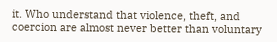it. Who understand that violence, theft, and coercion are almost never better than voluntary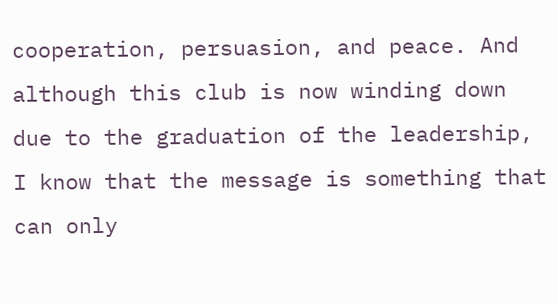cooperation, persuasion, and peace. And although this club is now winding down due to the graduation of the leadership, I know that the message is something that can only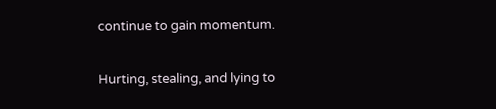continue to gain momentum.

Hurting, stealing, and lying to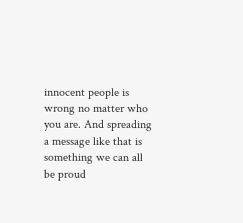innocent people is wrong no matter who you are. And spreading a message like that is something we can all be proud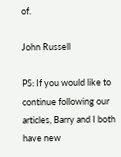of.

John Russell

PS: If you would like to continue following our articles, Barry and I both have new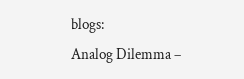blogs:
Analog Dilemma –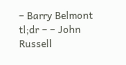– Barry Belmont
tl;dr – – John Russell